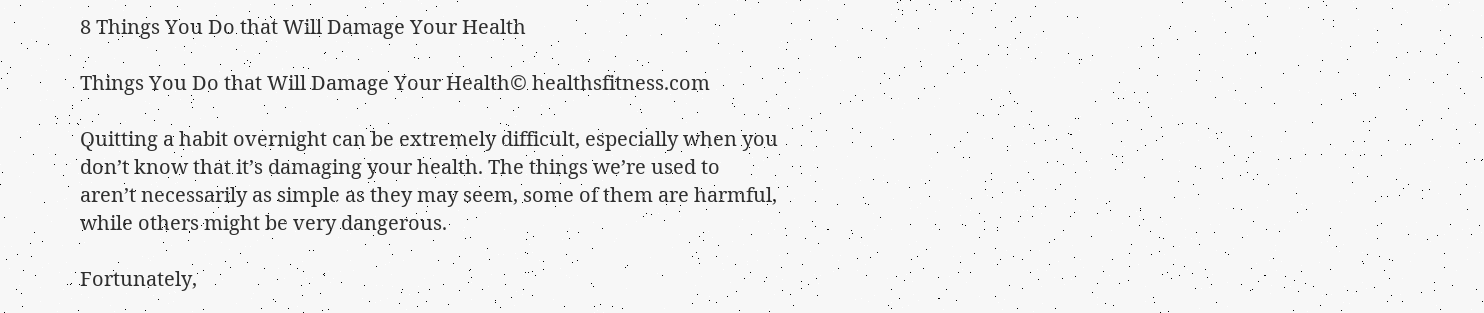8 Things You Do that Will Damage Your Health

Things You Do that Will Damage Your Health© healthsfitness.com

Quitting a habit overnight can be extremely difficult, especially when you don’t know that it’s damaging your health. The things we’re used to aren’t necessarily as simple as they may seem, some of them are harmful, while others might be very dangerous.

Fortunately,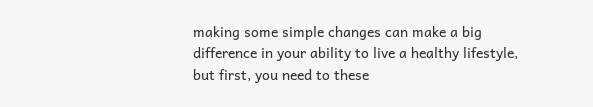making some simple changes can make a big difference in your ability to live a healthy lifestyle, but first, you need to these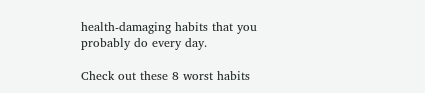health-damaging habits that you probably do every day.

Check out these 8 worst habits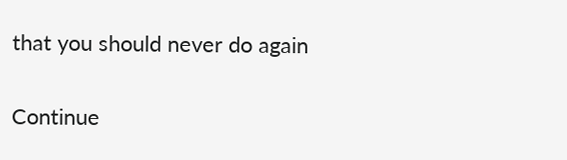that you should never do again

Continue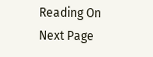Reading On Next Page